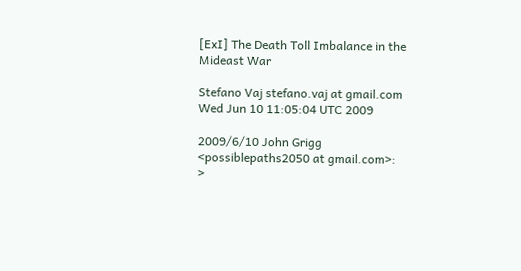[ExI] The Death Toll Imbalance in the Mideast War

Stefano Vaj stefano.vaj at gmail.com
Wed Jun 10 11:05:04 UTC 2009

2009/6/10 John Grigg <possiblepaths2050 at gmail.com>:
>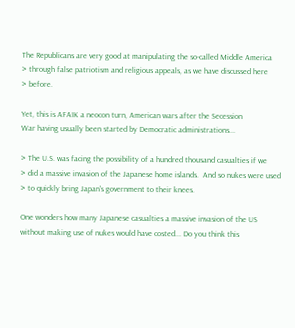The Republicans are very good at manipulating the so-called Middle America
> through false patriotism and religious appeals, as we have discussed here
> before.

Yet, this is AFAIK a neocon turn, American wars after the Secession
War having usually been started by Democratic administrations...

> The U.S. was facing the possibility of a hundred thousand casualties if we
> did a massive invasion of the Japanese home islands.  And so nukes were used
> to quickly bring Japan's government to their knees.

One wonders how many Japanese casualties a massive invasion of the US
without making use of nukes would have costed... Do you think this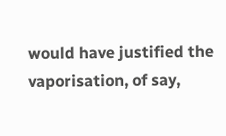would have justified the vaporisation, of say,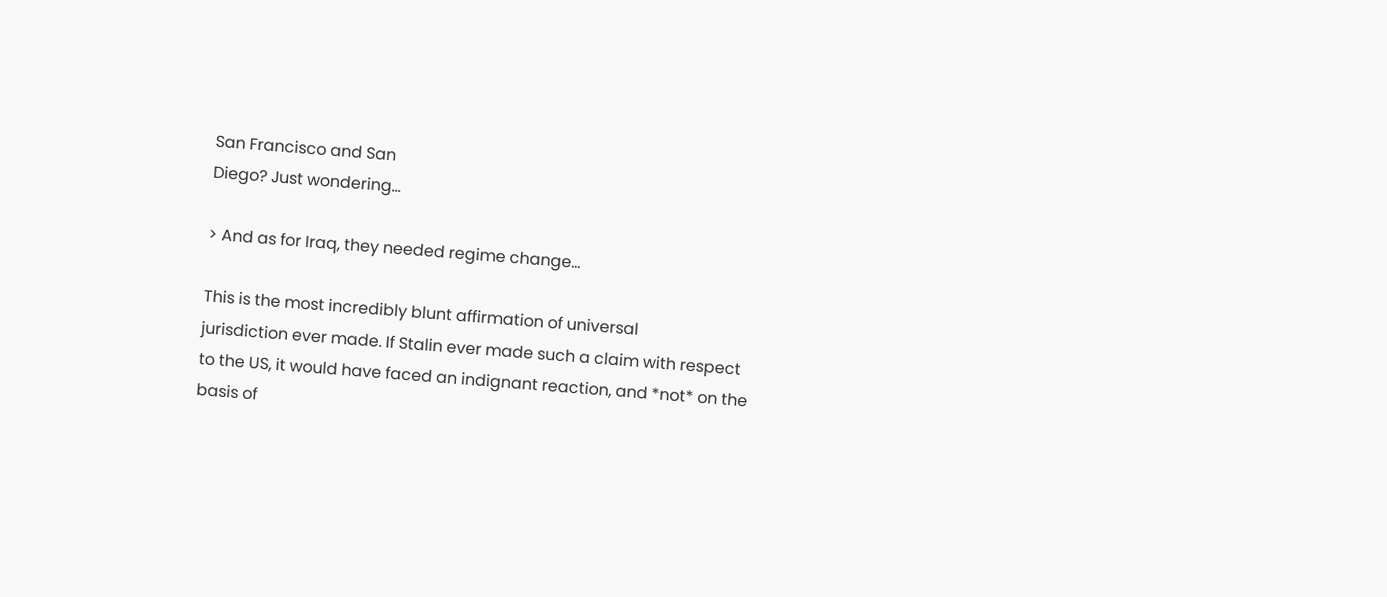San Francisco and San
Diego? Just wondering...

> And as for Iraq, they needed regime change...

This is the most incredibly blunt affirmation of universal
jurisdiction ever made. If Stalin ever made such a claim with respect
to the US, it would have faced an indignant reaction, and *not* on the
basis of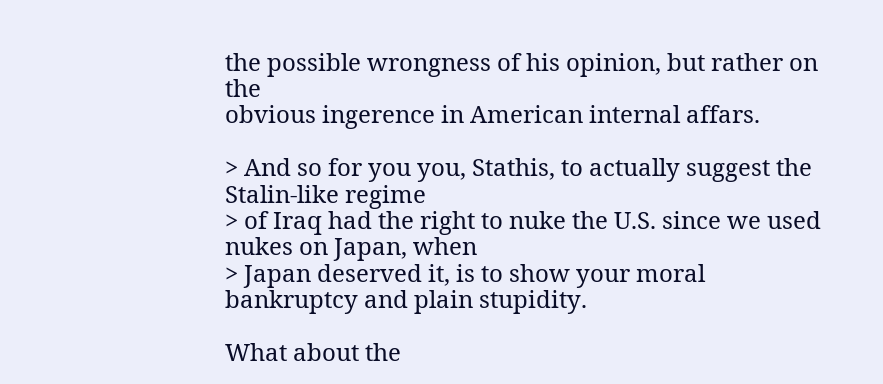the possible wrongness of his opinion, but rather on the
obvious ingerence in American internal affars.

> And so for you you, Stathis, to actually suggest the Stalin-like regime
> of Iraq had the right to nuke the U.S. since we used nukes on Japan, when
> Japan deserved it, is to show your moral bankruptcy and plain stupidity.

What about the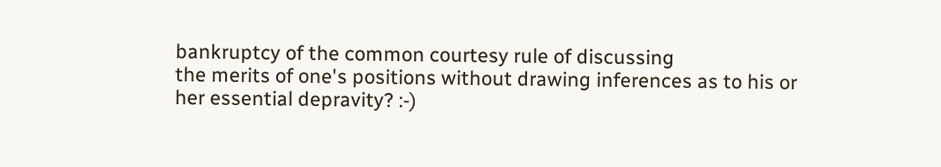bankruptcy of the common courtesy rule of discussing
the merits of one's positions without drawing inferences as to his or
her essential depravity? :-)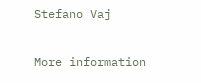Stefano Vaj

More information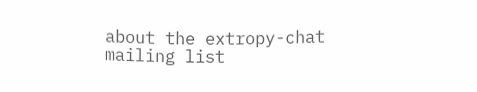about the extropy-chat mailing list